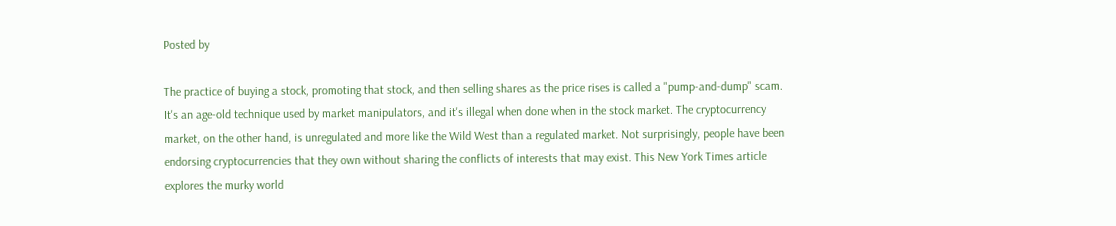Posted by

The practice of buying a stock, promoting that stock, and then selling shares as the price rises is called a "pump-and-dump" scam. It's an age-old technique used by market manipulators, and it's illegal when done when in the stock market. The cryptocurrency market, on the other hand, is unregulated and more like the Wild West than a regulated market. Not surprisingly, people have been endorsing cryptocurrencies that they own without sharing the conflicts of interests that may exist. This New York Times article explores the murky world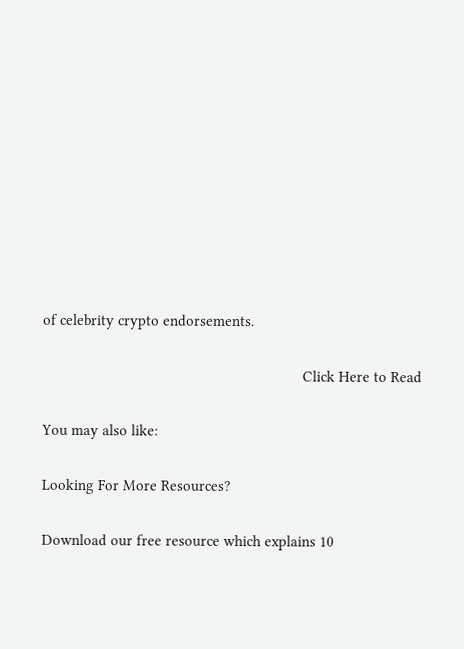of celebrity crypto endorsements.

                                                                 Click Here to Read

You may also like:

Looking For More Resources?

Download our free resource which explains 10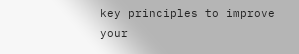key principles to improve your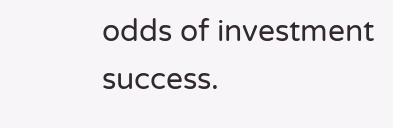odds of investment success.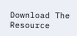Download The Resource